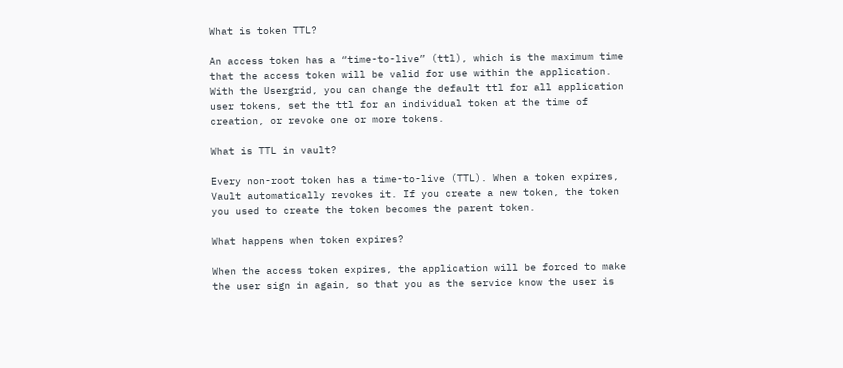What is token TTL?

An access token has a “time-to-live” (ttl), which is the maximum time that the access token will be valid for use within the application. With the Usergrid, you can change the default ttl for all application user tokens, set the ttl for an individual token at the time of creation, or revoke one or more tokens.

What is TTL in vault?

Every non-root token has a time-to-live (TTL). When a token expires, Vault automatically revokes it. If you create a new token, the token you used to create the token becomes the parent token.

What happens when token expires?

When the access token expires, the application will be forced to make the user sign in again, so that you as the service know the user is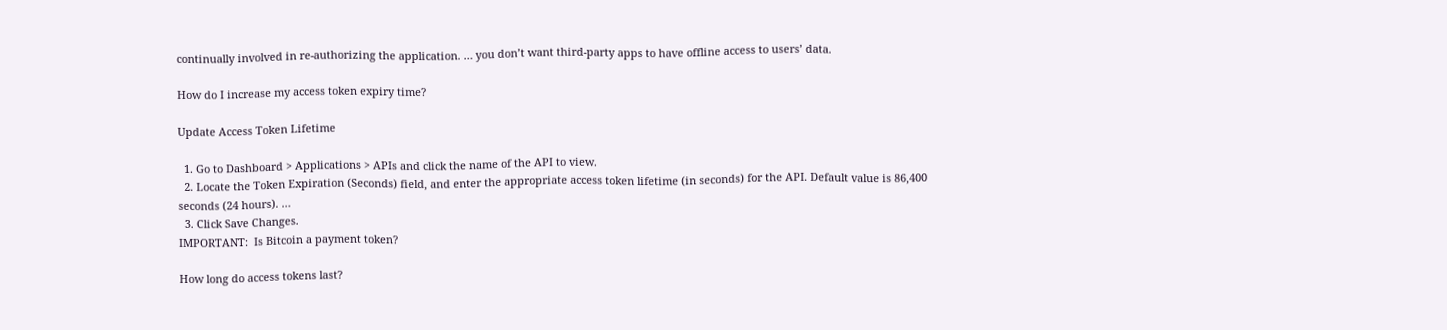continually involved in re-authorizing the application. … you don’t want third-party apps to have offline access to users’ data.

How do I increase my access token expiry time?

Update Access Token Lifetime

  1. Go to Dashboard > Applications > APIs and click the name of the API to view.
  2. Locate the Token Expiration (Seconds) field, and enter the appropriate access token lifetime (in seconds) for the API. Default value is 86,400 seconds (24 hours). …
  3. Click Save Changes.
IMPORTANT:  Is Bitcoin a payment token?

How long do access tokens last?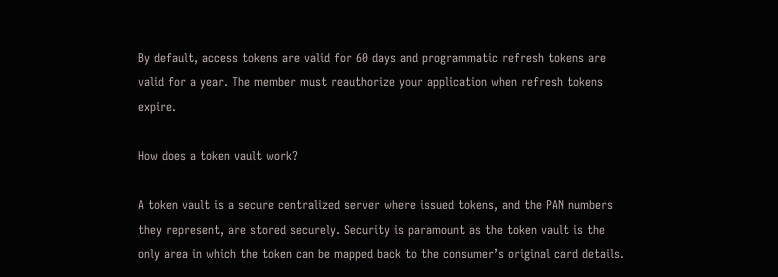By default, access tokens are valid for 60 days and programmatic refresh tokens are valid for a year. The member must reauthorize your application when refresh tokens expire.

How does a token vault work?

A token vault is a secure centralized server where issued tokens, and the PAN numbers they represent, are stored securely. Security is paramount as the token vault is the only area in which the token can be mapped back to the consumer’s original card details.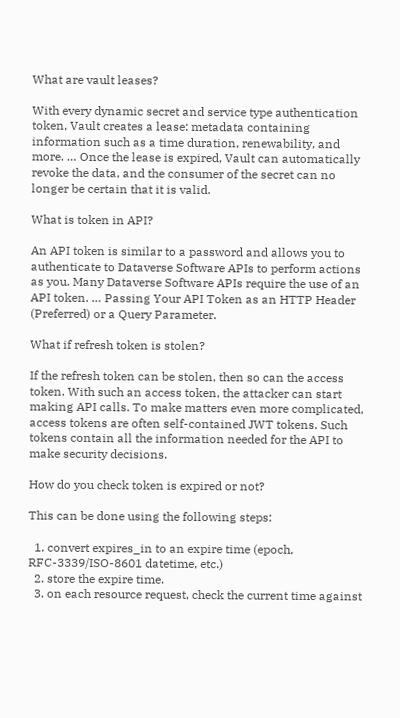What are vault leases?

With every dynamic secret and service type authentication token, Vault creates a lease: metadata containing information such as a time duration, renewability, and more. … Once the lease is expired, Vault can automatically revoke the data, and the consumer of the secret can no longer be certain that it is valid.

What is token in API?

An API token is similar to a password and allows you to authenticate to Dataverse Software APIs to perform actions as you. Many Dataverse Software APIs require the use of an API token. … Passing Your API Token as an HTTP Header (Preferred) or a Query Parameter.

What if refresh token is stolen?

If the refresh token can be stolen, then so can the access token. With such an access token, the attacker can start making API calls. To make matters even more complicated, access tokens are often self-contained JWT tokens. Such tokens contain all the information needed for the API to make security decisions.

How do you check token is expired or not?

This can be done using the following steps:

  1. convert expires_in to an expire time (epoch, RFC-3339/ISO-8601 datetime, etc.)
  2. store the expire time.
  3. on each resource request, check the current time against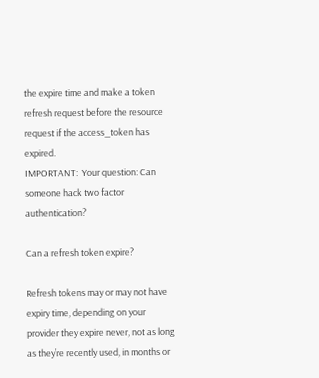the expire time and make a token refresh request before the resource request if the access_token has expired.
IMPORTANT:  Your question: Can someone hack two factor authentication?

Can a refresh token expire?

Refresh tokens may or may not have expiry time, depending on your provider they expire never, not as long as they’re recently used, in months or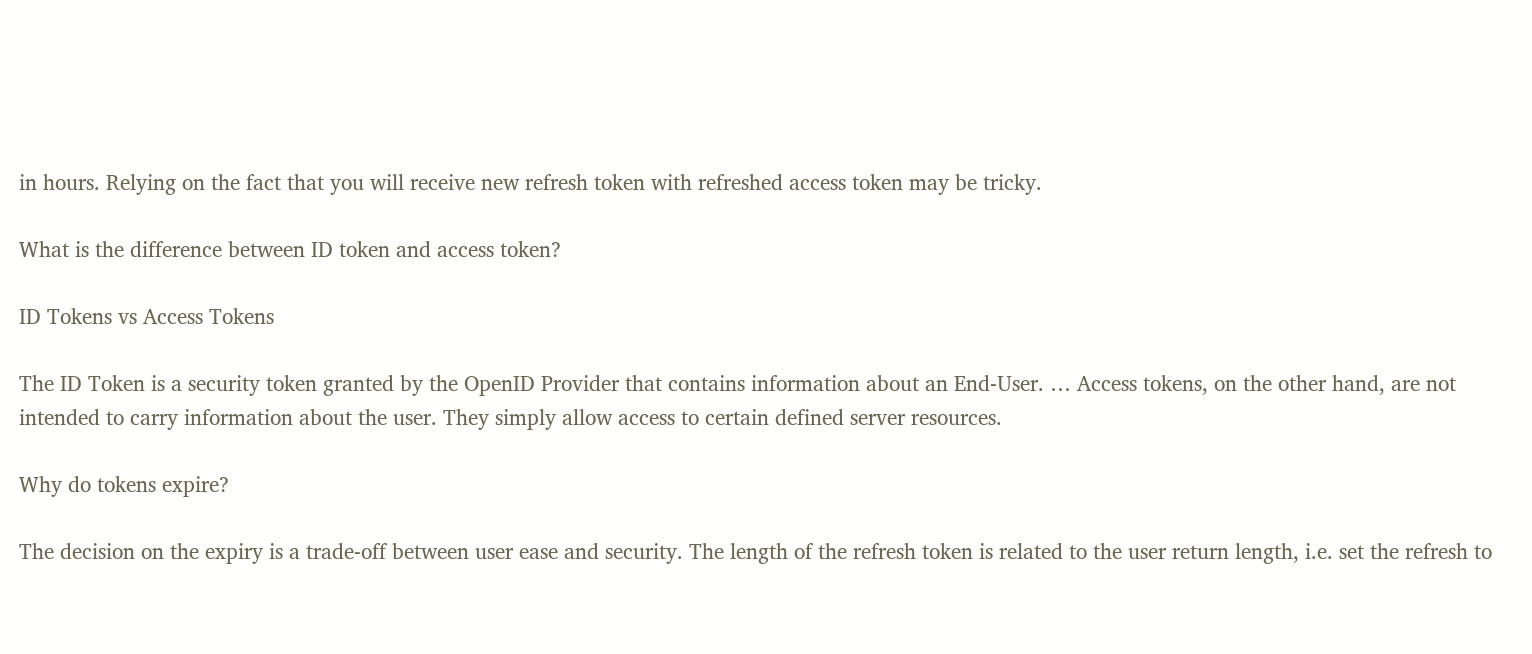in hours. Relying on the fact that you will receive new refresh token with refreshed access token may be tricky.

What is the difference between ID token and access token?

ID Tokens vs Access Tokens

The ID Token is a security token granted by the OpenID Provider that contains information about an End-User. … Access tokens, on the other hand, are not intended to carry information about the user. They simply allow access to certain defined server resources.

Why do tokens expire?

The decision on the expiry is a trade-off between user ease and security. The length of the refresh token is related to the user return length, i.e. set the refresh to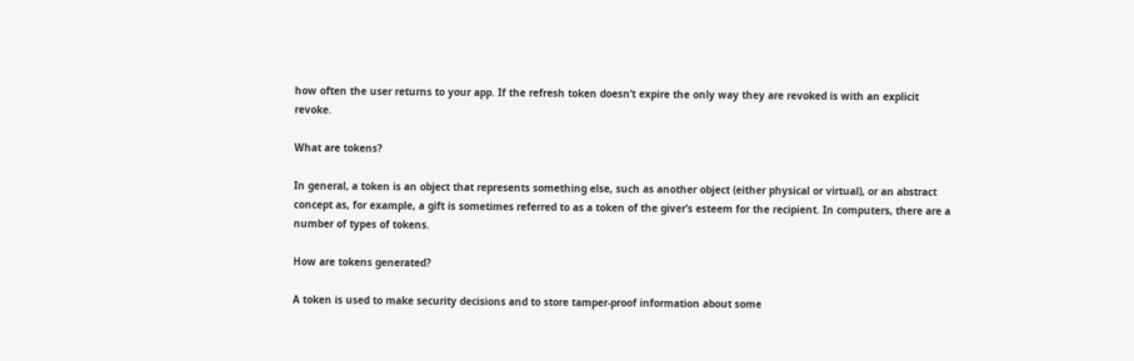how often the user returns to your app. If the refresh token doesn’t expire the only way they are revoked is with an explicit revoke.

What are tokens?

In general, a token is an object that represents something else, such as another object (either physical or virtual), or an abstract concept as, for example, a gift is sometimes referred to as a token of the giver’s esteem for the recipient. In computers, there are a number of types of tokens.

How are tokens generated?

A token is used to make security decisions and to store tamper-proof information about some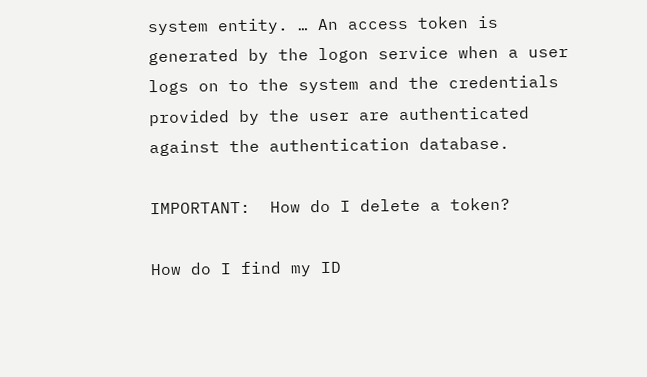system entity. … An access token is generated by the logon service when a user logs on to the system and the credentials provided by the user are authenticated against the authentication database.

IMPORTANT:  How do I delete a token?

How do I find my ID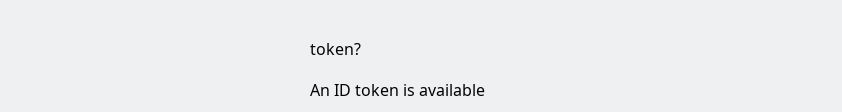token?

An ID token is available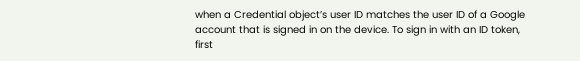when a Credential object’s user ID matches the user ID of a Google account that is signed in on the device. To sign in with an ID token, first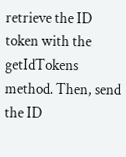retrieve the ID token with the getIdTokens method. Then, send the ID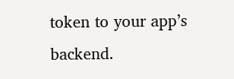token to your app’s backend.